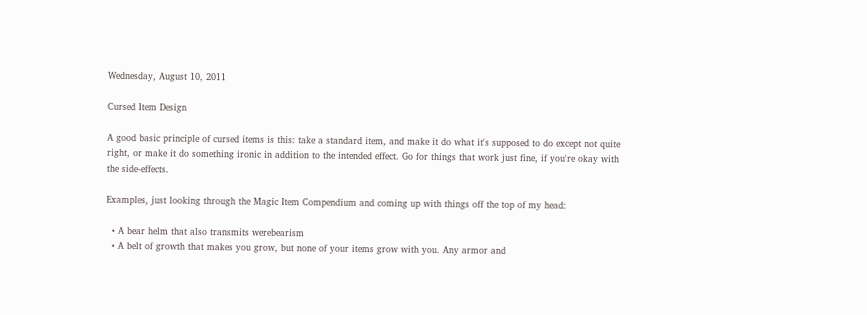Wednesday, August 10, 2011

Cursed Item Design

A good basic principle of cursed items is this: take a standard item, and make it do what it's supposed to do except not quite right, or make it do something ironic in addition to the intended effect. Go for things that work just fine, if you're okay with the side-effects.

Examples, just looking through the Magic Item Compendium and coming up with things off the top of my head:

  • A bear helm that also transmits werebearism
  • A belt of growth that makes you grow, but none of your items grow with you. Any armor and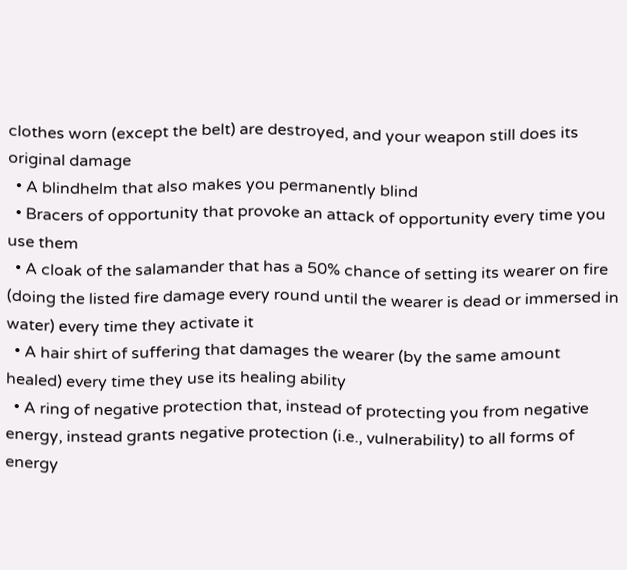clothes worn (except the belt) are destroyed, and your weapon still does its original damage
  • A blindhelm that also makes you permanently blind
  • Bracers of opportunity that provoke an attack of opportunity every time you use them
  • A cloak of the salamander that has a 50% chance of setting its wearer on fire (doing the listed fire damage every round until the wearer is dead or immersed in water) every time they activate it
  • A hair shirt of suffering that damages the wearer (by the same amount healed) every time they use its healing ability
  • A ring of negative protection that, instead of protecting you from negative energy, instead grants negative protection (i.e., vulnerability) to all forms of energy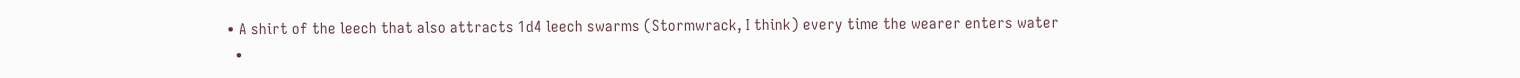• A shirt of the leech that also attracts 1d4 leech swarms (Stormwrack, I think) every time the wearer enters water
  •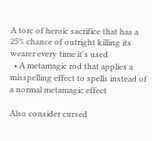A torc of heroic sacrifice that has a 25% chance of outright killing its wearer every time it's used
  • A metamagic rod that applies a misspelling effect to spells instead of a normal metamagic effect

Also consider cursed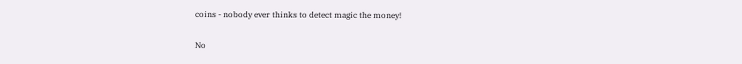coins - nobody ever thinks to detect magic the money!

No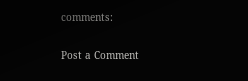comments:

Post a Comment